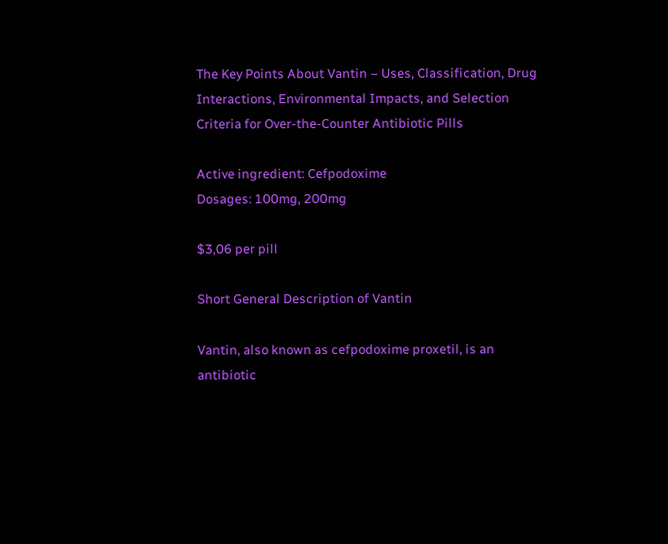The Key Points About Vantin – Uses, Classification, Drug Interactions, Environmental Impacts, and Selection Criteria for Over-the-Counter Antibiotic Pills

Active ingredient: Cefpodoxime
Dosages: 100mg, 200mg

$3,06 per pill

Short General Description of Vantin

Vantin, also known as cefpodoxime proxetil, is an antibiotic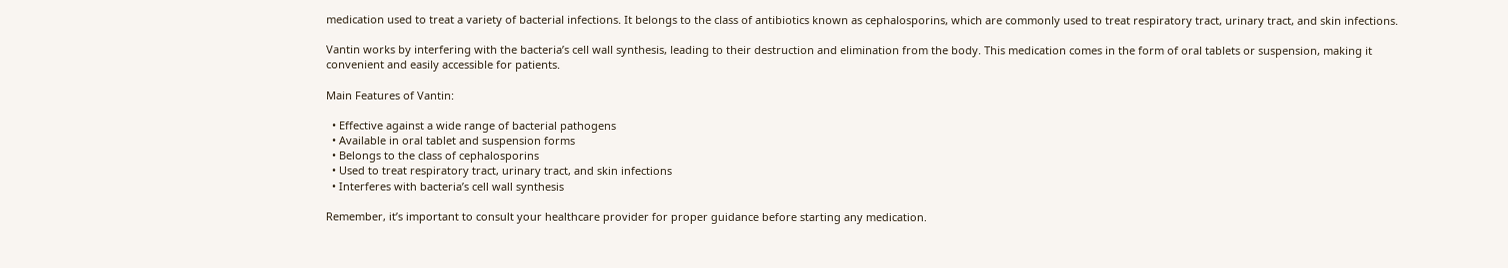medication used to treat a variety of bacterial infections. It belongs to the class of antibiotics known as cephalosporins, which are commonly used to treat respiratory tract, urinary tract, and skin infections.

Vantin works by interfering with the bacteria’s cell wall synthesis, leading to their destruction and elimination from the body. This medication comes in the form of oral tablets or suspension, making it convenient and easily accessible for patients.

Main Features of Vantin:

  • Effective against a wide range of bacterial pathogens
  • Available in oral tablet and suspension forms
  • Belongs to the class of cephalosporins
  • Used to treat respiratory tract, urinary tract, and skin infections
  • Interferes with bacteria’s cell wall synthesis

Remember, it’s important to consult your healthcare provider for proper guidance before starting any medication.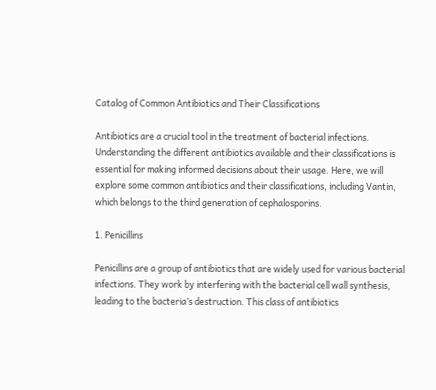Catalog of Common Antibiotics and Their Classifications

Antibiotics are a crucial tool in the treatment of bacterial infections. Understanding the different antibiotics available and their classifications is essential for making informed decisions about their usage. Here, we will explore some common antibiotics and their classifications, including Vantin, which belongs to the third generation of cephalosporins.

1. Penicillins

Penicillins are a group of antibiotics that are widely used for various bacterial infections. They work by interfering with the bacterial cell wall synthesis, leading to the bacteria’s destruction. This class of antibiotics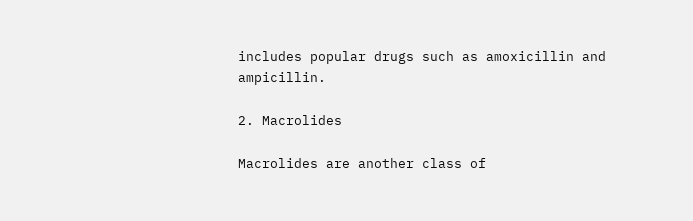includes popular drugs such as amoxicillin and ampicillin.

2. Macrolides

Macrolides are another class of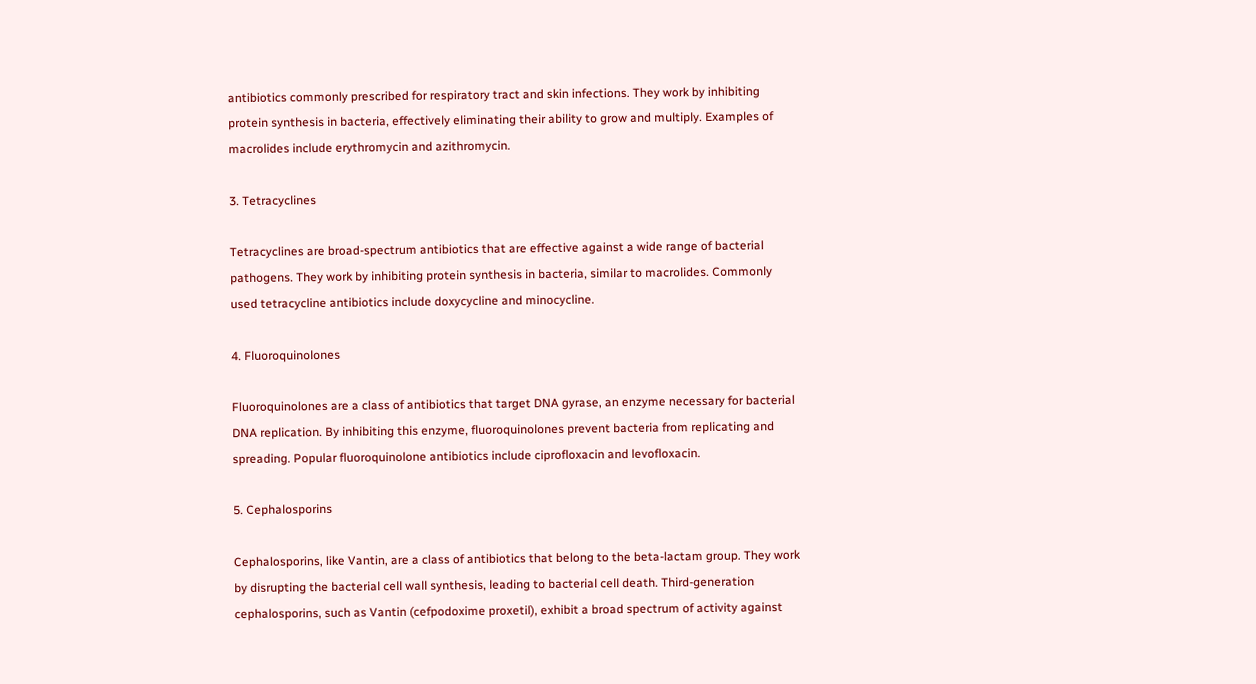antibiotics commonly prescribed for respiratory tract and skin infections. They work by inhibiting protein synthesis in bacteria, effectively eliminating their ability to grow and multiply. Examples of macrolides include erythromycin and azithromycin.

3. Tetracyclines

Tetracyclines are broad-spectrum antibiotics that are effective against a wide range of bacterial pathogens. They work by inhibiting protein synthesis in bacteria, similar to macrolides. Commonly used tetracycline antibiotics include doxycycline and minocycline.

4. Fluoroquinolones

Fluoroquinolones are a class of antibiotics that target DNA gyrase, an enzyme necessary for bacterial DNA replication. By inhibiting this enzyme, fluoroquinolones prevent bacteria from replicating and spreading. Popular fluoroquinolone antibiotics include ciprofloxacin and levofloxacin.

5. Cephalosporins

Cephalosporins, like Vantin, are a class of antibiotics that belong to the beta-lactam group. They work by disrupting the bacterial cell wall synthesis, leading to bacterial cell death. Third-generation cephalosporins, such as Vantin (cefpodoxime proxetil), exhibit a broad spectrum of activity against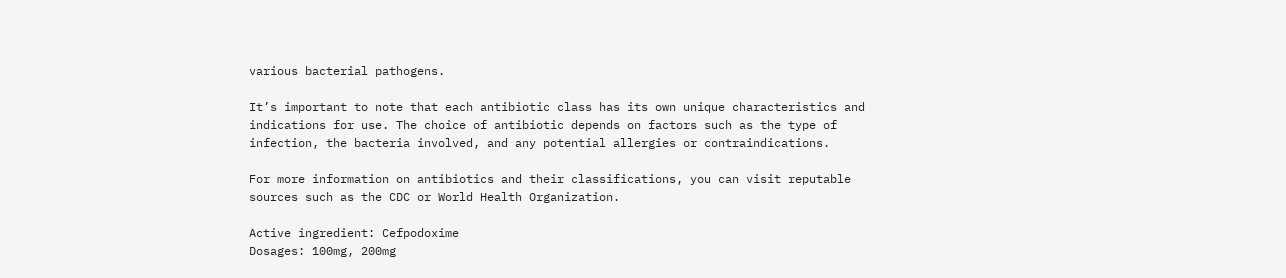various bacterial pathogens.

It’s important to note that each antibiotic class has its own unique characteristics and indications for use. The choice of antibiotic depends on factors such as the type of infection, the bacteria involved, and any potential allergies or contraindications.

For more information on antibiotics and their classifications, you can visit reputable sources such as the CDC or World Health Organization.

Active ingredient: Cefpodoxime
Dosages: 100mg, 200mg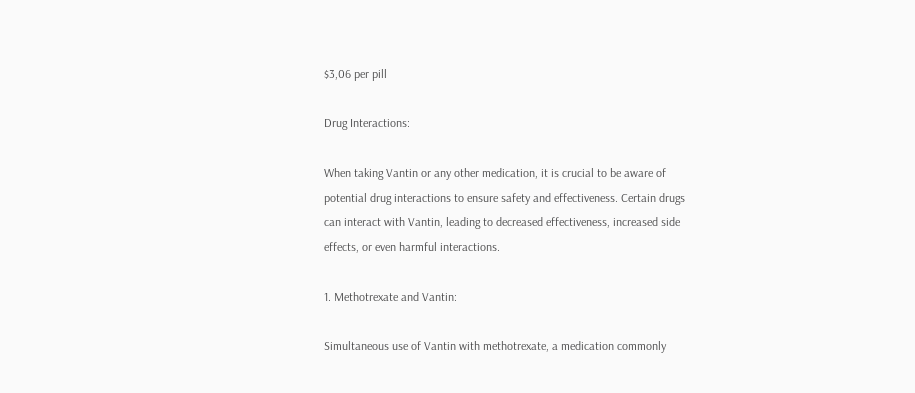$3,06 per pill

Drug Interactions:

When taking Vantin or any other medication, it is crucial to be aware of potential drug interactions to ensure safety and effectiveness. Certain drugs can interact with Vantin, leading to decreased effectiveness, increased side effects, or even harmful interactions.

1. Methotrexate and Vantin:

Simultaneous use of Vantin with methotrexate, a medication commonly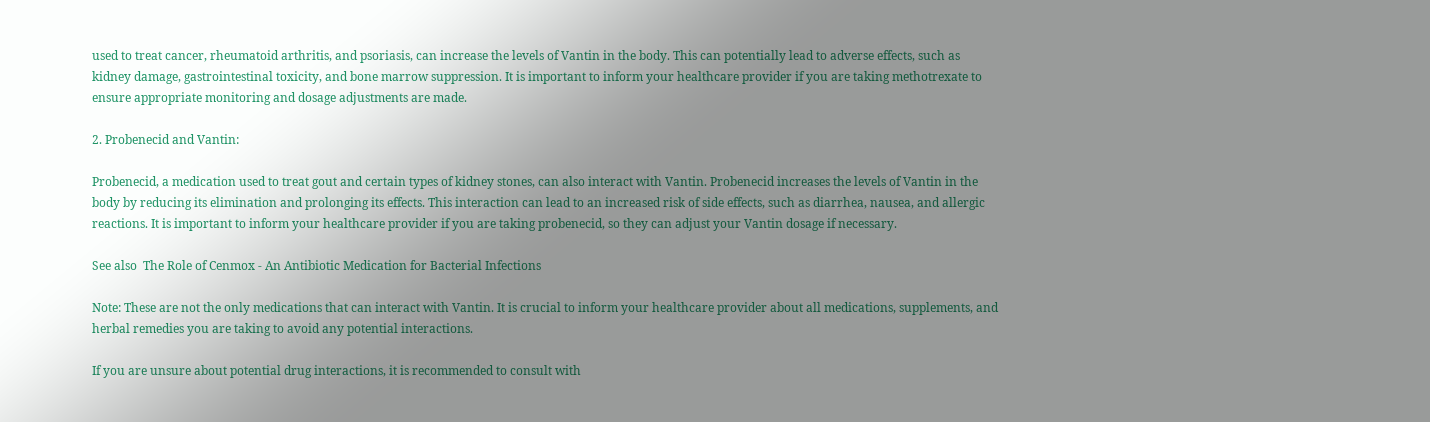used to treat cancer, rheumatoid arthritis, and psoriasis, can increase the levels of Vantin in the body. This can potentially lead to adverse effects, such as kidney damage, gastrointestinal toxicity, and bone marrow suppression. It is important to inform your healthcare provider if you are taking methotrexate to ensure appropriate monitoring and dosage adjustments are made.

2. Probenecid and Vantin:

Probenecid, a medication used to treat gout and certain types of kidney stones, can also interact with Vantin. Probenecid increases the levels of Vantin in the body by reducing its elimination and prolonging its effects. This interaction can lead to an increased risk of side effects, such as diarrhea, nausea, and allergic reactions. It is important to inform your healthcare provider if you are taking probenecid, so they can adjust your Vantin dosage if necessary.

See also  The Role of Cenmox - An Antibiotic Medication for Bacterial Infections

Note: These are not the only medications that can interact with Vantin. It is crucial to inform your healthcare provider about all medications, supplements, and herbal remedies you are taking to avoid any potential interactions.

If you are unsure about potential drug interactions, it is recommended to consult with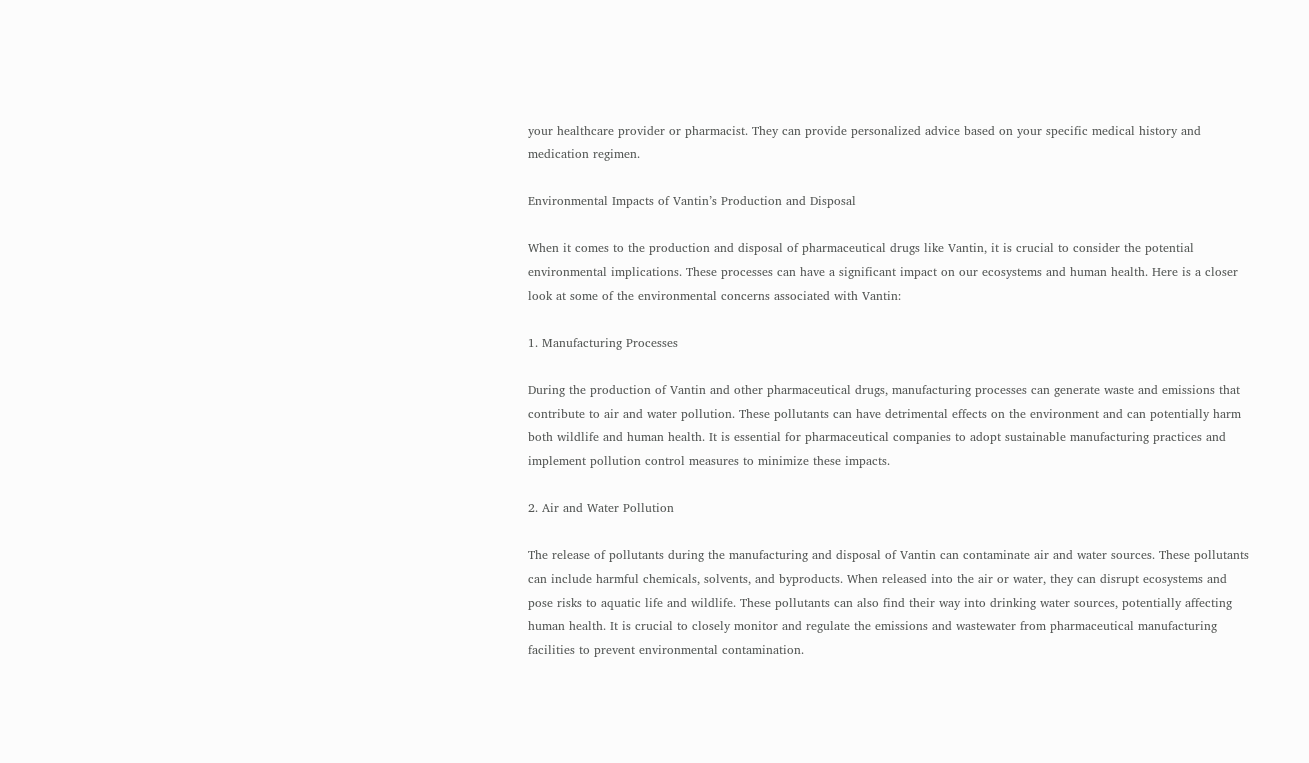your healthcare provider or pharmacist. They can provide personalized advice based on your specific medical history and medication regimen.

Environmental Impacts of Vantin’s Production and Disposal

When it comes to the production and disposal of pharmaceutical drugs like Vantin, it is crucial to consider the potential environmental implications. These processes can have a significant impact on our ecosystems and human health. Here is a closer look at some of the environmental concerns associated with Vantin:

1. Manufacturing Processes

During the production of Vantin and other pharmaceutical drugs, manufacturing processes can generate waste and emissions that contribute to air and water pollution. These pollutants can have detrimental effects on the environment and can potentially harm both wildlife and human health. It is essential for pharmaceutical companies to adopt sustainable manufacturing practices and implement pollution control measures to minimize these impacts.

2. Air and Water Pollution

The release of pollutants during the manufacturing and disposal of Vantin can contaminate air and water sources. These pollutants can include harmful chemicals, solvents, and byproducts. When released into the air or water, they can disrupt ecosystems and pose risks to aquatic life and wildlife. These pollutants can also find their way into drinking water sources, potentially affecting human health. It is crucial to closely monitor and regulate the emissions and wastewater from pharmaceutical manufacturing facilities to prevent environmental contamination.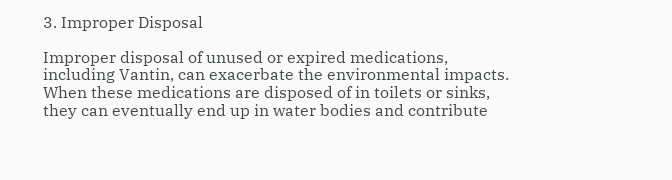3. Improper Disposal

Improper disposal of unused or expired medications, including Vantin, can exacerbate the environmental impacts. When these medications are disposed of in toilets or sinks, they can eventually end up in water bodies and contribute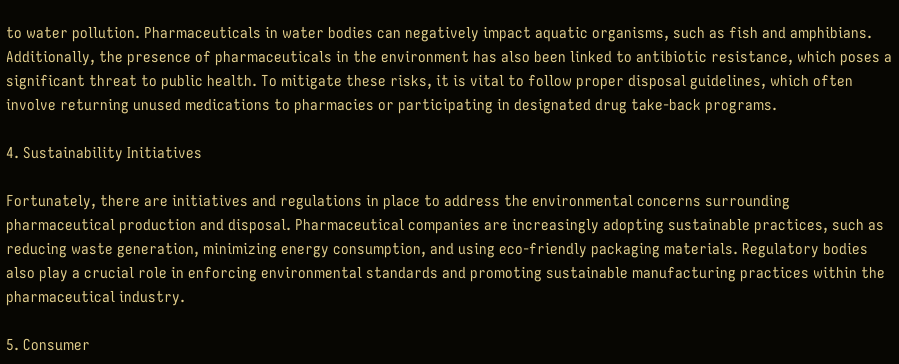to water pollution. Pharmaceuticals in water bodies can negatively impact aquatic organisms, such as fish and amphibians. Additionally, the presence of pharmaceuticals in the environment has also been linked to antibiotic resistance, which poses a significant threat to public health. To mitigate these risks, it is vital to follow proper disposal guidelines, which often involve returning unused medications to pharmacies or participating in designated drug take-back programs.

4. Sustainability Initiatives

Fortunately, there are initiatives and regulations in place to address the environmental concerns surrounding pharmaceutical production and disposal. Pharmaceutical companies are increasingly adopting sustainable practices, such as reducing waste generation, minimizing energy consumption, and using eco-friendly packaging materials. Regulatory bodies also play a crucial role in enforcing environmental standards and promoting sustainable manufacturing practices within the pharmaceutical industry.

5. Consumer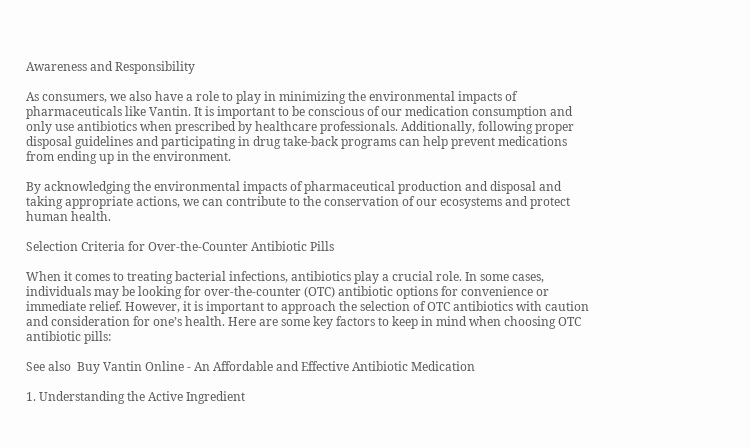Awareness and Responsibility

As consumers, we also have a role to play in minimizing the environmental impacts of pharmaceuticals like Vantin. It is important to be conscious of our medication consumption and only use antibiotics when prescribed by healthcare professionals. Additionally, following proper disposal guidelines and participating in drug take-back programs can help prevent medications from ending up in the environment.

By acknowledging the environmental impacts of pharmaceutical production and disposal and taking appropriate actions, we can contribute to the conservation of our ecosystems and protect human health.

Selection Criteria for Over-the-Counter Antibiotic Pills

When it comes to treating bacterial infections, antibiotics play a crucial role. In some cases, individuals may be looking for over-the-counter (OTC) antibiotic options for convenience or immediate relief. However, it is important to approach the selection of OTC antibiotics with caution and consideration for one’s health. Here are some key factors to keep in mind when choosing OTC antibiotic pills:

See also  Buy Vantin Online - An Affordable and Effective Antibiotic Medication

1. Understanding the Active Ingredient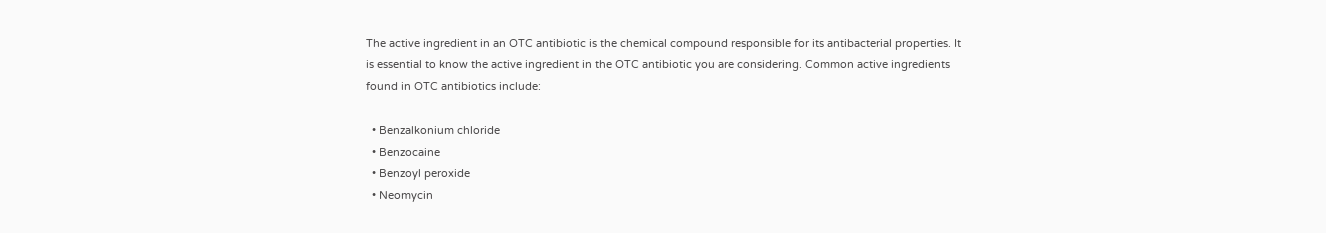The active ingredient in an OTC antibiotic is the chemical compound responsible for its antibacterial properties. It is essential to know the active ingredient in the OTC antibiotic you are considering. Common active ingredients found in OTC antibiotics include:

  • Benzalkonium chloride
  • Benzocaine
  • Benzoyl peroxide
  • Neomycin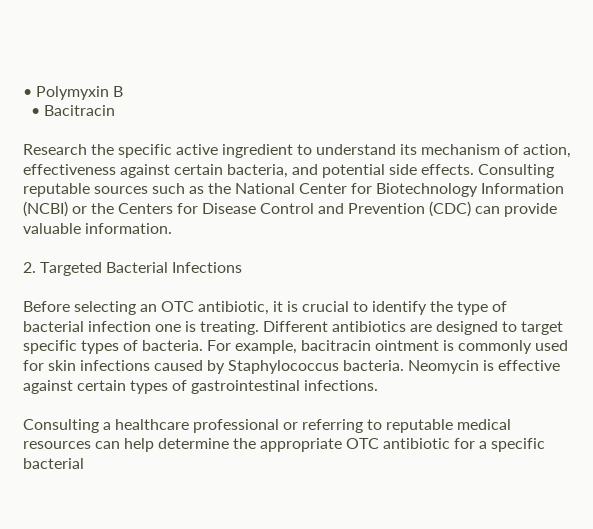• Polymyxin B
  • Bacitracin

Research the specific active ingredient to understand its mechanism of action, effectiveness against certain bacteria, and potential side effects. Consulting reputable sources such as the National Center for Biotechnology Information (NCBI) or the Centers for Disease Control and Prevention (CDC) can provide valuable information.

2. Targeted Bacterial Infections

Before selecting an OTC antibiotic, it is crucial to identify the type of bacterial infection one is treating. Different antibiotics are designed to target specific types of bacteria. For example, bacitracin ointment is commonly used for skin infections caused by Staphylococcus bacteria. Neomycin is effective against certain types of gastrointestinal infections.

Consulting a healthcare professional or referring to reputable medical resources can help determine the appropriate OTC antibiotic for a specific bacterial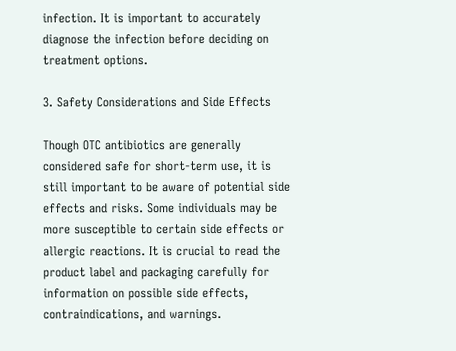infection. It is important to accurately diagnose the infection before deciding on treatment options.

3. Safety Considerations and Side Effects

Though OTC antibiotics are generally considered safe for short-term use, it is still important to be aware of potential side effects and risks. Some individuals may be more susceptible to certain side effects or allergic reactions. It is crucial to read the product label and packaging carefully for information on possible side effects, contraindications, and warnings.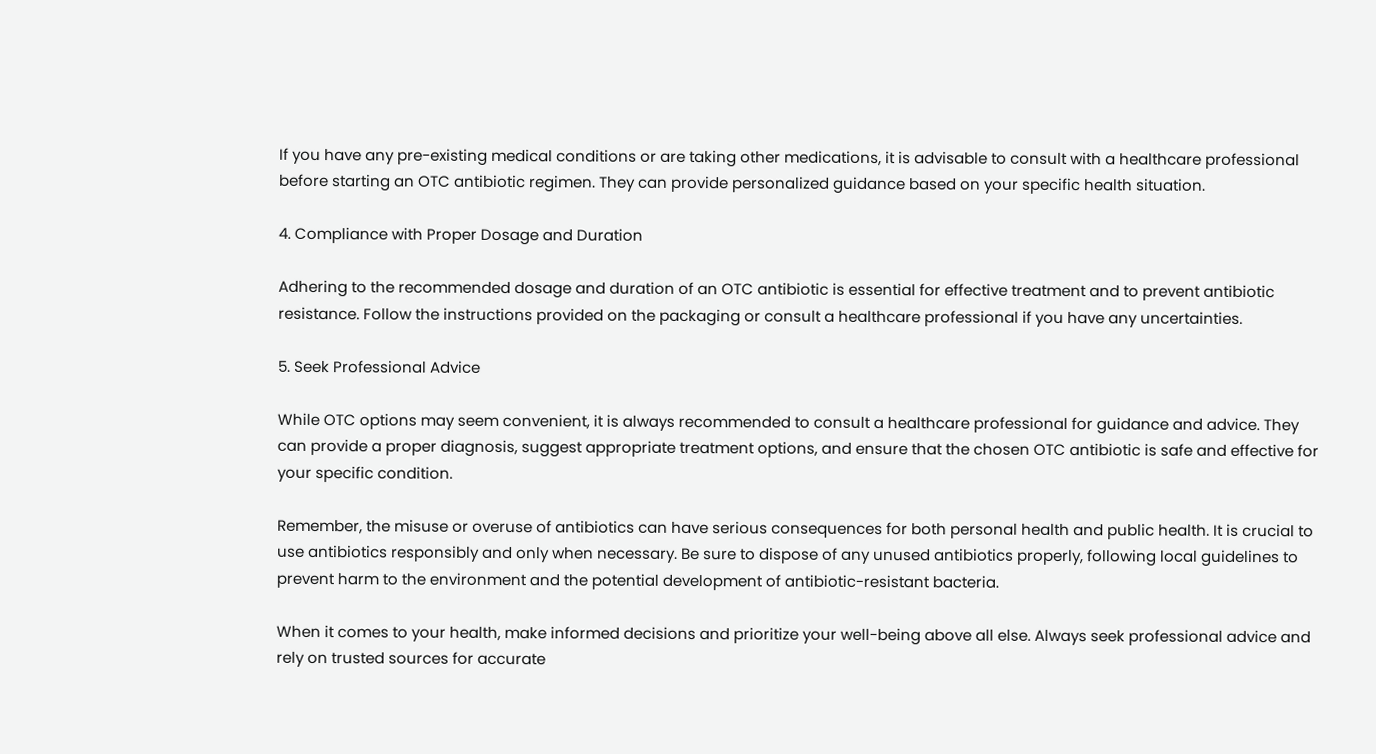If you have any pre-existing medical conditions or are taking other medications, it is advisable to consult with a healthcare professional before starting an OTC antibiotic regimen. They can provide personalized guidance based on your specific health situation.

4. Compliance with Proper Dosage and Duration

Adhering to the recommended dosage and duration of an OTC antibiotic is essential for effective treatment and to prevent antibiotic resistance. Follow the instructions provided on the packaging or consult a healthcare professional if you have any uncertainties.

5. Seek Professional Advice

While OTC options may seem convenient, it is always recommended to consult a healthcare professional for guidance and advice. They can provide a proper diagnosis, suggest appropriate treatment options, and ensure that the chosen OTC antibiotic is safe and effective for your specific condition.

Remember, the misuse or overuse of antibiotics can have serious consequences for both personal health and public health. It is crucial to use antibiotics responsibly and only when necessary. Be sure to dispose of any unused antibiotics properly, following local guidelines to prevent harm to the environment and the potential development of antibiotic-resistant bacteria.

When it comes to your health, make informed decisions and prioritize your well-being above all else. Always seek professional advice and rely on trusted sources for accurate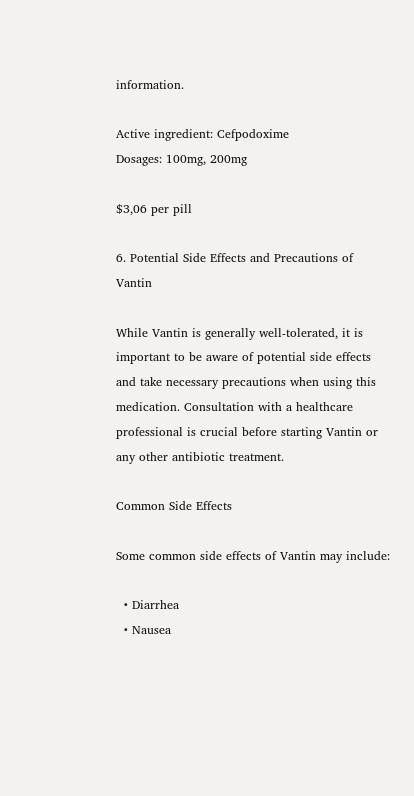information.

Active ingredient: Cefpodoxime
Dosages: 100mg, 200mg

$3,06 per pill

6. Potential Side Effects and Precautions of Vantin

While Vantin is generally well-tolerated, it is important to be aware of potential side effects and take necessary precautions when using this medication. Consultation with a healthcare professional is crucial before starting Vantin or any other antibiotic treatment.

Common Side Effects

Some common side effects of Vantin may include:

  • Diarrhea
  • Nausea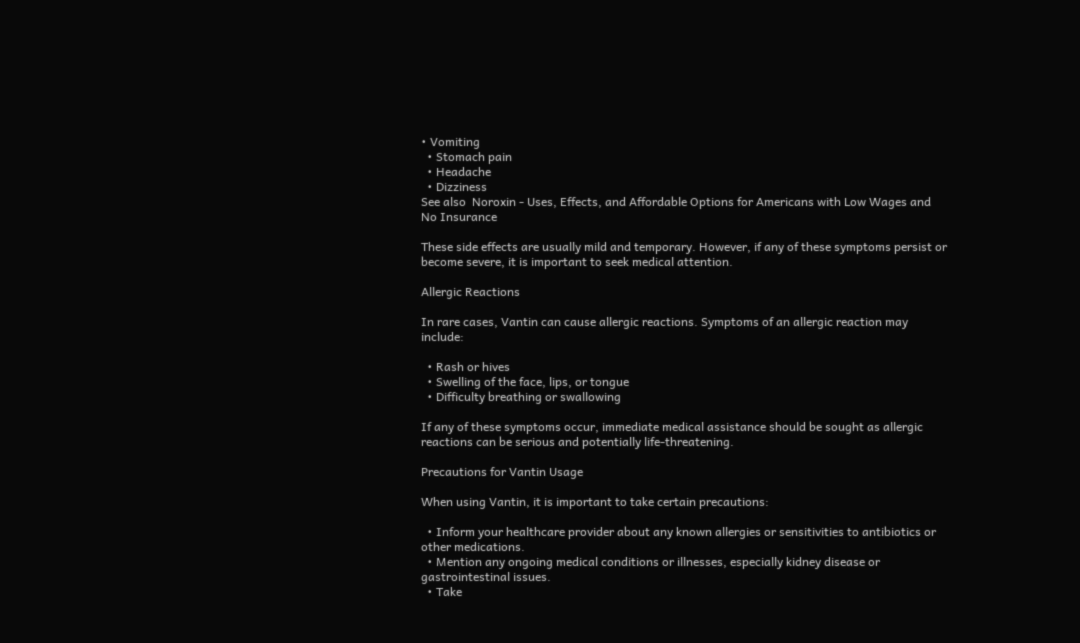• Vomiting
  • Stomach pain
  • Headache
  • Dizziness
See also  Noroxin - Uses, Effects, and Affordable Options for Americans with Low Wages and No Insurance

These side effects are usually mild and temporary. However, if any of these symptoms persist or become severe, it is important to seek medical attention.

Allergic Reactions

In rare cases, Vantin can cause allergic reactions. Symptoms of an allergic reaction may include:

  • Rash or hives
  • Swelling of the face, lips, or tongue
  • Difficulty breathing or swallowing

If any of these symptoms occur, immediate medical assistance should be sought as allergic reactions can be serious and potentially life-threatening.

Precautions for Vantin Usage

When using Vantin, it is important to take certain precautions:

  • Inform your healthcare provider about any known allergies or sensitivities to antibiotics or other medications.
  • Mention any ongoing medical conditions or illnesses, especially kidney disease or gastrointestinal issues.
  • Take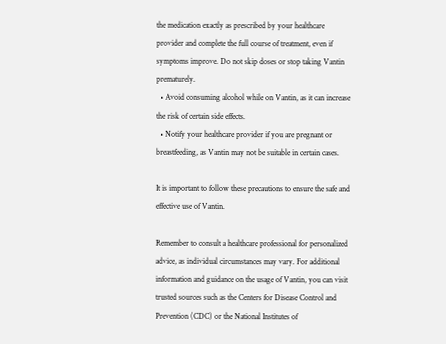the medication exactly as prescribed by your healthcare provider and complete the full course of treatment, even if symptoms improve. Do not skip doses or stop taking Vantin prematurely.
  • Avoid consuming alcohol while on Vantin, as it can increase the risk of certain side effects.
  • Notify your healthcare provider if you are pregnant or breastfeeding, as Vantin may not be suitable in certain cases.

It is important to follow these precautions to ensure the safe and effective use of Vantin.

Remember to consult a healthcare professional for personalized advice, as individual circumstances may vary. For additional information and guidance on the usage of Vantin, you can visit trusted sources such as the Centers for Disease Control and Prevention (CDC) or the National Institutes of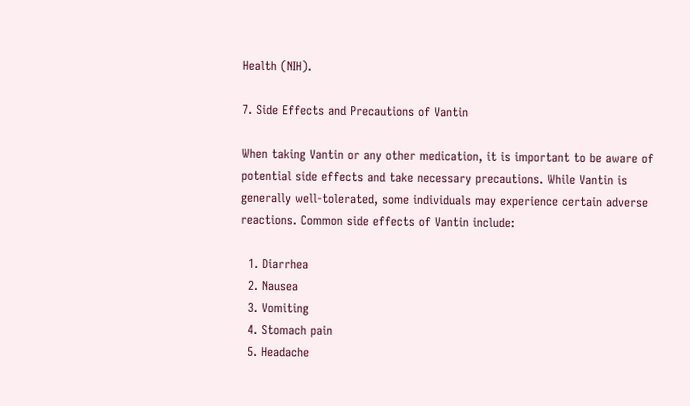Health (NIH).

7. Side Effects and Precautions of Vantin

When taking Vantin or any other medication, it is important to be aware of potential side effects and take necessary precautions. While Vantin is generally well-tolerated, some individuals may experience certain adverse reactions. Common side effects of Vantin include:

  1. Diarrhea
  2. Nausea
  3. Vomiting
  4. Stomach pain
  5. Headache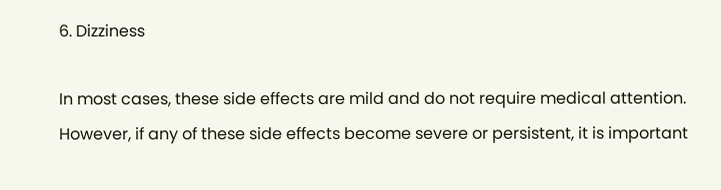6. Dizziness

In most cases, these side effects are mild and do not require medical attention. However, if any of these side effects become severe or persistent, it is important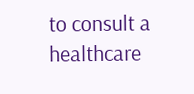to consult a healthcare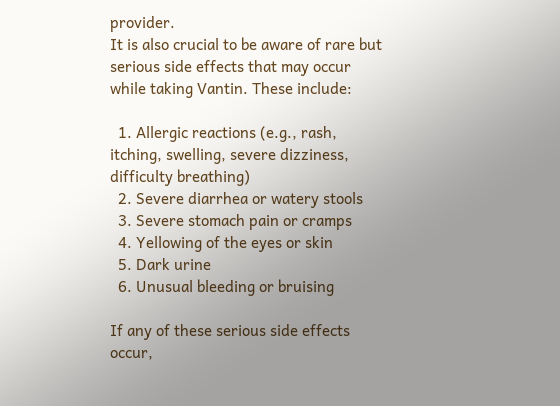provider.
It is also crucial to be aware of rare but serious side effects that may occur while taking Vantin. These include:

  1. Allergic reactions (e.g., rash, itching, swelling, severe dizziness, difficulty breathing)
  2. Severe diarrhea or watery stools
  3. Severe stomach pain or cramps
  4. Yellowing of the eyes or skin
  5. Dark urine
  6. Unusual bleeding or bruising

If any of these serious side effects occur,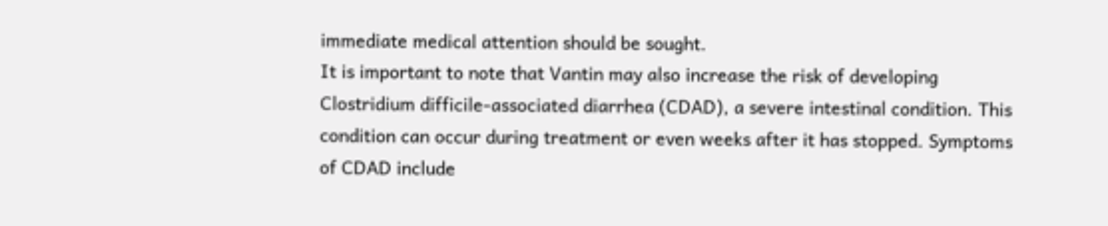immediate medical attention should be sought.
It is important to note that Vantin may also increase the risk of developing Clostridium difficile-associated diarrhea (CDAD), a severe intestinal condition. This condition can occur during treatment or even weeks after it has stopped. Symptoms of CDAD include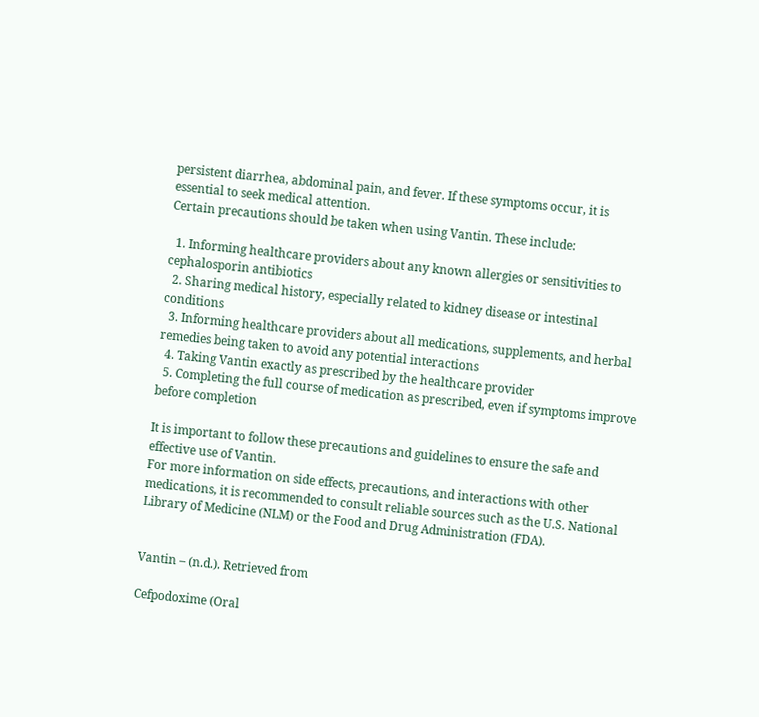persistent diarrhea, abdominal pain, and fever. If these symptoms occur, it is essential to seek medical attention.
Certain precautions should be taken when using Vantin. These include:

  1. Informing healthcare providers about any known allergies or sensitivities to cephalosporin antibiotics
  2. Sharing medical history, especially related to kidney disease or intestinal conditions
  3. Informing healthcare providers about all medications, supplements, and herbal remedies being taken to avoid any potential interactions
  4. Taking Vantin exactly as prescribed by the healthcare provider
  5. Completing the full course of medication as prescribed, even if symptoms improve before completion

It is important to follow these precautions and guidelines to ensure the safe and effective use of Vantin.
For more information on side effects, precautions, and interactions with other medications, it is recommended to consult reliable sources such as the U.S. National Library of Medicine (NLM) or the Food and Drug Administration (FDA).


Vantin – (n.d.). Retrieved from

Cefpodoxime (Oral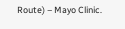Route) – Mayo Clinic.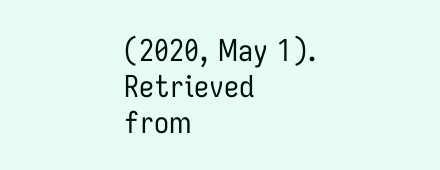(2020, May 1). Retrieved from